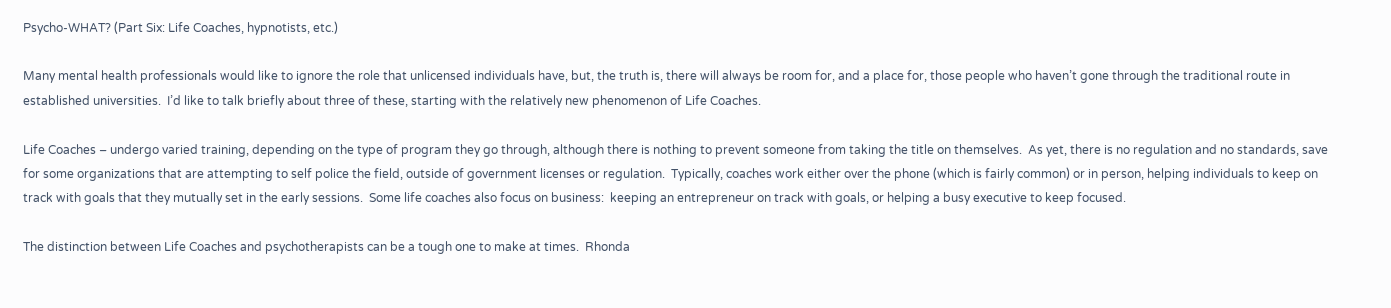Psycho-WHAT? (Part Six: Life Coaches, hypnotists, etc.)

Many mental health professionals would like to ignore the role that unlicensed individuals have, but, the truth is, there will always be room for, and a place for, those people who haven’t gone through the traditional route in established universities.  I’d like to talk briefly about three of these, starting with the relatively new phenomenon of Life Coaches.

Life Coaches – undergo varied training, depending on the type of program they go through, although there is nothing to prevent someone from taking the title on themselves.  As yet, there is no regulation and no standards, save for some organizations that are attempting to self police the field, outside of government licenses or regulation.  Typically, coaches work either over the phone (which is fairly common) or in person, helping individuals to keep on track with goals that they mutually set in the early sessions.  Some life coaches also focus on business:  keeping an entrepreneur on track with goals, or helping a busy executive to keep focused.

The distinction between Life Coaches and psychotherapists can be a tough one to make at times.  Rhonda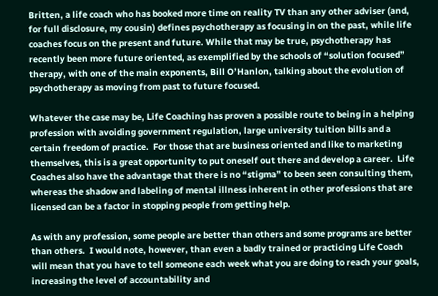Britten, a life coach who has booked more time on reality TV than any other adviser (and, for full disclosure, my cousin) defines psychotherapy as focusing in on the past, while life coaches focus on the present and future. While that may be true, psychotherapy has recently been more future oriented, as exemplified by the schools of “solution focused” therapy, with one of the main exponents, Bill O’Hanlon, talking about the evolution of psychotherapy as moving from past to future focused.

Whatever the case may be, Life Coaching has proven a possible route to being in a helping profession with avoiding government regulation, large university tuition bills and a certain freedom of practice.  For those that are business oriented and like to marketing themselves, this is a great opportunity to put oneself out there and develop a career.  Life Coaches also have the advantage that there is no “stigma” to been seen consulting them, whereas the shadow and labeling of mental illness inherent in other professions that are licensed can be a factor in stopping people from getting help.

As with any profession, some people are better than others and some programs are better than others.  I would note, however, than even a badly trained or practicing Life Coach will mean that you have to tell someone each week what you are doing to reach your goals, increasing the level of accountability and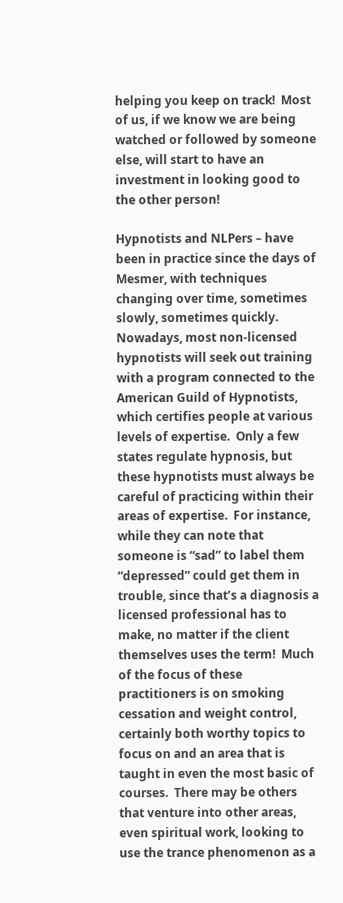helping you keep on track!  Most of us, if we know we are being watched or followed by someone else, will start to have an investment in looking good to the other person!

Hypnotists and NLPers – have been in practice since the days of Mesmer, with techniques changing over time, sometimes slowly, sometimes quickly.  Nowadays, most non-licensed hypnotists will seek out training with a program connected to the American Guild of Hypnotists, which certifies people at various levels of expertise.  Only a few states regulate hypnosis, but these hypnotists must always be careful of practicing within their areas of expertise.  For instance, while they can note that someone is “sad” to label them “depressed” could get them in trouble, since that’s a diagnosis a licensed professional has to make, no matter if the client themselves uses the term!  Much of the focus of these practitioners is on smoking cessation and weight control, certainly both worthy topics to focus on and an area that is taught in even the most basic of courses.  There may be others that venture into other areas, even spiritual work, looking to use the trance phenomenon as a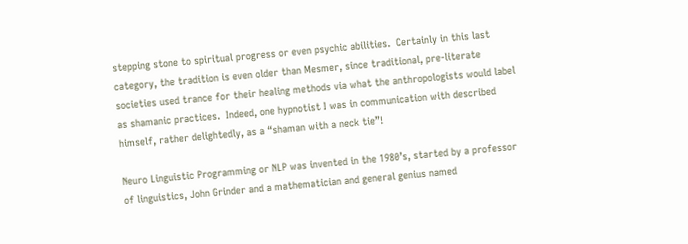stepping stone to spiritual progress or even psychic abilities.  Certainly in this last category, the tradition is even older than Mesmer, since traditional, pre-literate societies used trance for their healing methods via what the anthropologists would label as shamanic practices.  Indeed, one hypnotist I was in communication with described himself, rather delightedly, as a “shaman with a neck tie”!

Neuro Linguistic Programming or NLP was invented in the 1980’s, started by a professor of linguistics, John Grinder and a mathematician and general genius named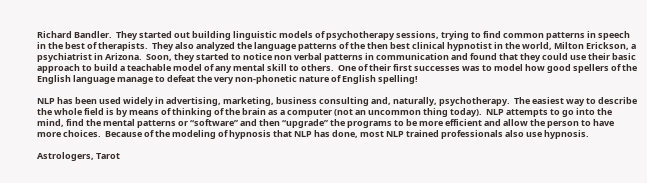Richard Bandler.  They started out building linguistic models of psychotherapy sessions, trying to find common patterns in speech in the best of therapists.  They also analyzed the language patterns of the then best clinical hypnotist in the world, Milton Erickson, a psychiatrist in Arizona.  Soon, they started to notice non verbal patterns in communication and found that they could use their basic approach to build a teachable model of any mental skill to others.  One of their first successes was to model how good spellers of the English language manage to defeat the very non-phonetic nature of English spelling!

NLP has been used widely in advertising, marketing, business consulting and, naturally, psychotherapy.  The easiest way to describe the whole field is by means of thinking of the brain as a computer (not an uncommon thing today).  NLP attempts to go into the mind, find the mental patterns or “software” and then “upgrade” the programs to be more efficient and allow the person to have more choices.  Because of the modeling of hypnosis that NLP has done, most NLP trained professionals also use hypnosis.

Astrologers, Tarot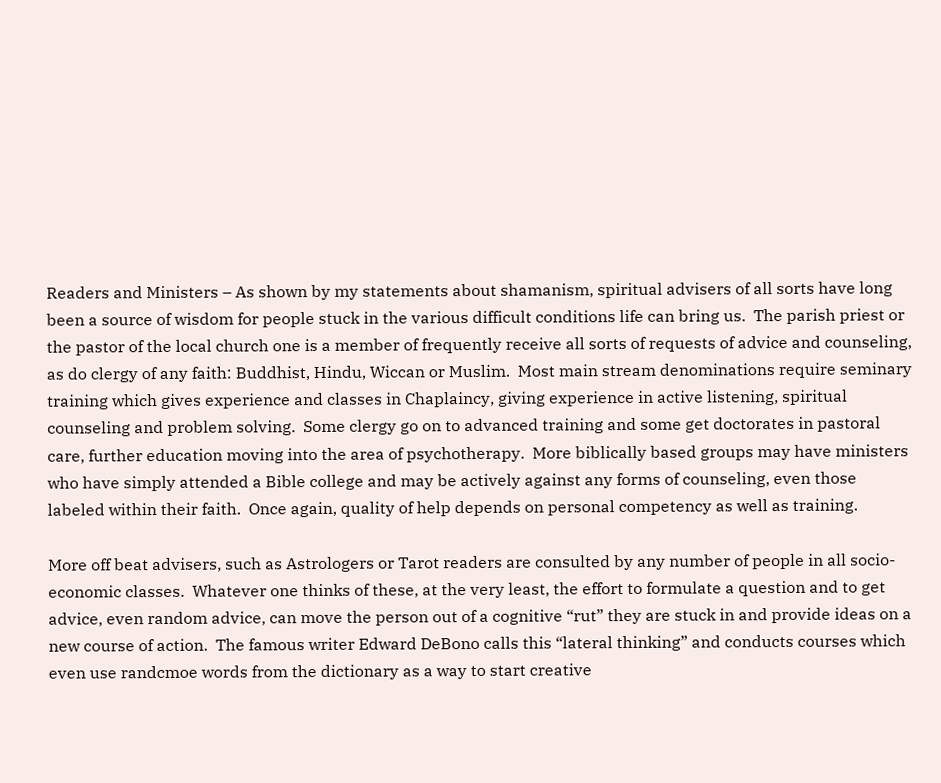Readers and Ministers – As shown by my statements about shamanism, spiritual advisers of all sorts have long been a source of wisdom for people stuck in the various difficult conditions life can bring us.  The parish priest or the pastor of the local church one is a member of frequently receive all sorts of requests of advice and counseling, as do clergy of any faith: Buddhist, Hindu, Wiccan or Muslim.  Most main stream denominations require seminary training which gives experience and classes in Chaplaincy, giving experience in active listening, spiritual counseling and problem solving.  Some clergy go on to advanced training and some get doctorates in pastoral care, further education moving into the area of psychotherapy.  More biblically based groups may have ministers who have simply attended a Bible college and may be actively against any forms of counseling, even those labeled within their faith.  Once again, quality of help depends on personal competency as well as training.

More off beat advisers, such as Astrologers or Tarot readers are consulted by any number of people in all socio-economic classes.  Whatever one thinks of these, at the very least, the effort to formulate a question and to get advice, even random advice, can move the person out of a cognitive “rut” they are stuck in and provide ideas on a new course of action.  The famous writer Edward DeBono calls this “lateral thinking” and conducts courses which even use randcmoe words from the dictionary as a way to start creative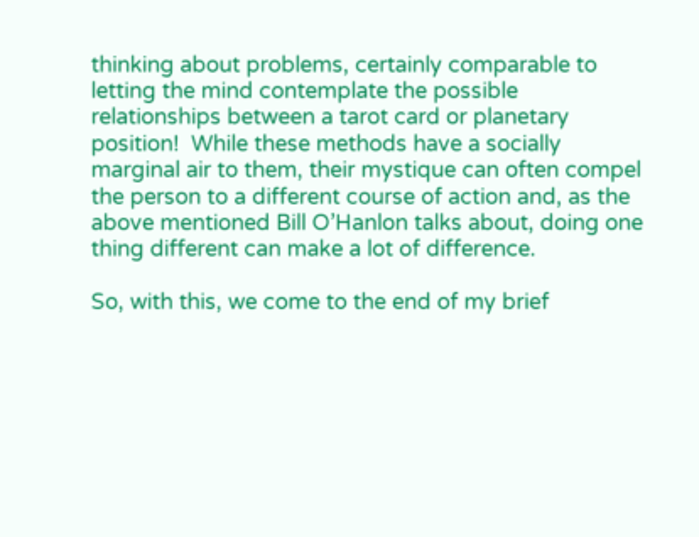thinking about problems, certainly comparable to letting the mind contemplate the possible relationships between a tarot card or planetary position!  While these methods have a socially marginal air to them, their mystique can often compel the person to a different course of action and, as the above mentioned Bill O’Hanlon talks about, doing one thing different can make a lot of difference.

So, with this, we come to the end of my brief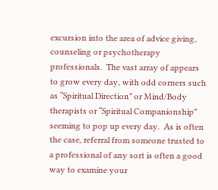excursion into the area of advice giving, counseling or psychotherapy professionals.  The vast array of appears to grow every day, with odd corners such as “Spiritual Direction” or Mind/Body therapists or “Spiritual Companionship” seeming to pop up every day.  As is often the case, referral from someone trusted to a professional of any sort is often a good way to examine your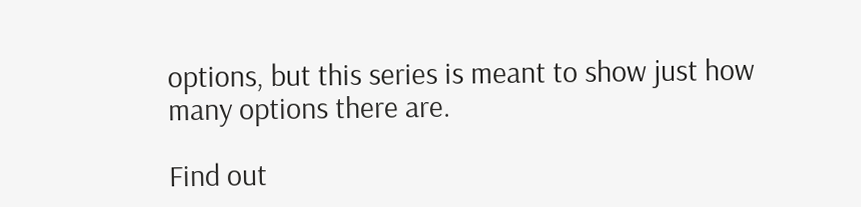options, but this series is meant to show just how many options there are.

Find out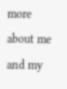more about me and my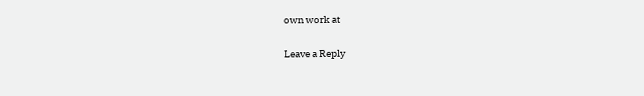own work at

Leave a Reply